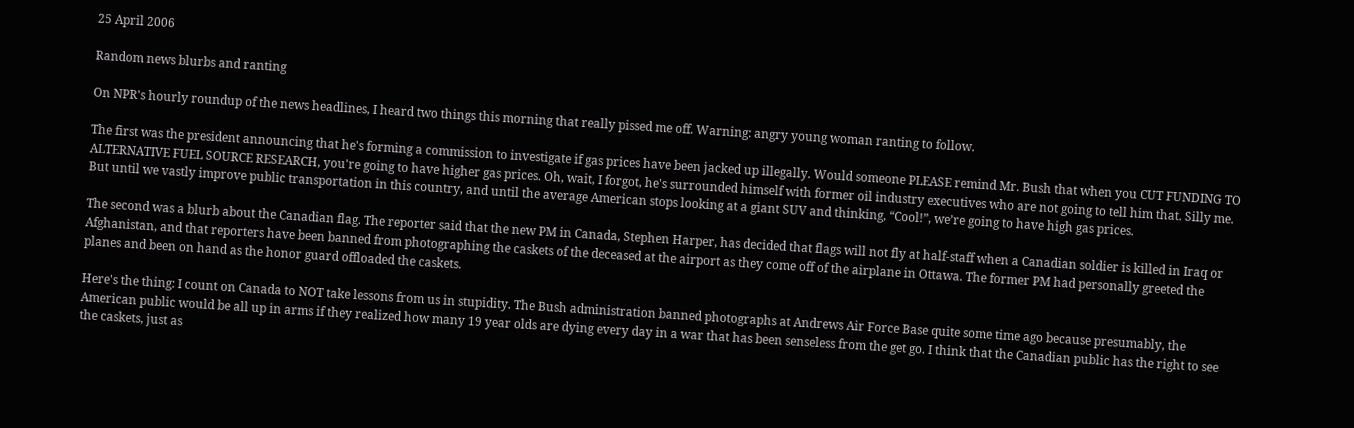25 April 2006

Random news blurbs and ranting

On NPR's hourly roundup of the news headlines, I heard two things this morning that really pissed me off. Warning: angry young woman ranting to follow.

The first was the president announcing that he's forming a commission to investigate if gas prices have been jacked up illegally. Would someone PLEASE remind Mr. Bush that when you CUT FUNDING TO ALTERNATIVE FUEL SOURCE RESEARCH, you're going to have higher gas prices. Oh, wait, I forgot, he's surrounded himself with former oil industry executives who are not going to tell him that. Silly me. But until we vastly improve public transportation in this country, and until the average American stops looking at a giant SUV and thinking, “Cool!”, we’re going to have high gas prices.

The second was a blurb about the Canadian flag. The reporter said that the new PM in Canada, Stephen Harper, has decided that flags will not fly at half-staff when a Canadian soldier is killed in Iraq or Afghanistan, and that reporters have been banned from photographing the caskets of the deceased at the airport as they come off of the airplane in Ottawa. The former PM had personally greeted the planes and been on hand as the honor guard offloaded the caskets.

Here's the thing: I count on Canada to NOT take lessons from us in stupidity. The Bush administration banned photographs at Andrews Air Force Base quite some time ago because presumably, the American public would be all up in arms if they realized how many 19 year olds are dying every day in a war that has been senseless from the get go. I think that the Canadian public has the right to see the caskets, just as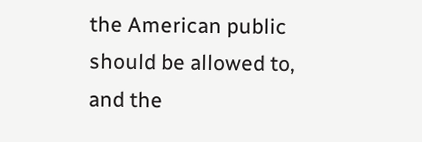the American public should be allowed to, and the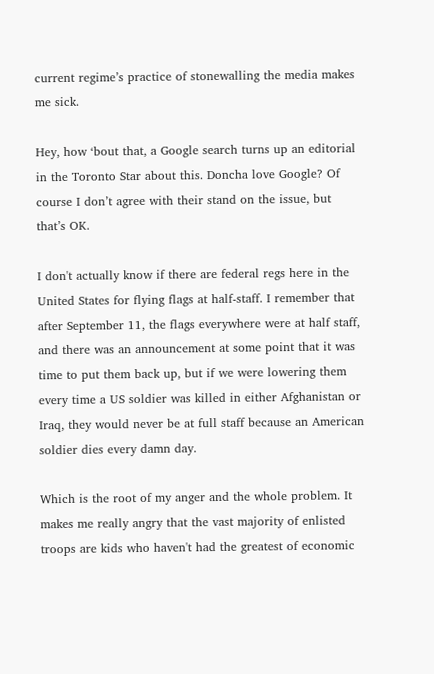current regime’s practice of stonewalling the media makes me sick.

Hey, how ‘bout that, a Google search turns up an editorial in the Toronto Star about this. Doncha love Google? Of course I don’t agree with their stand on the issue, but that’s OK.

I don't actually know if there are federal regs here in the United States for flying flags at half-staff. I remember that after September 11, the flags everywhere were at half staff, and there was an announcement at some point that it was time to put them back up, but if we were lowering them every time a US soldier was killed in either Afghanistan or Iraq, they would never be at full staff because an American soldier dies every damn day.

Which is the root of my anger and the whole problem. It makes me really angry that the vast majority of enlisted troops are kids who haven't had the greatest of economic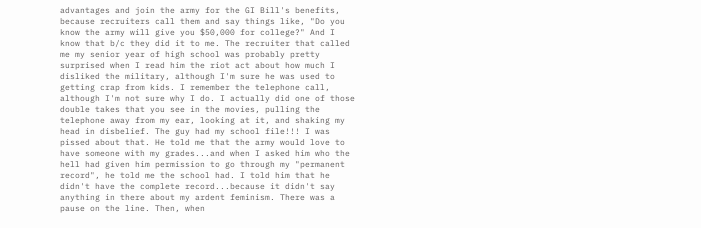advantages and join the army for the GI Bill's benefits, because recruiters call them and say things like, "Do you know the army will give you $50,000 for college?" And I know that b/c they did it to me. The recruiter that called me my senior year of high school was probably pretty surprised when I read him the riot act about how much I disliked the military, although I'm sure he was used to getting crap from kids. I remember the telephone call, although I'm not sure why I do. I actually did one of those double takes that you see in the movies, pulling the telephone away from my ear, looking at it, and shaking my head in disbelief. The guy had my school file!!! I was pissed about that. He told me that the army would love to have someone with my grades...and when I asked him who the hell had given him permission to go through my "permanent record", he told me the school had. I told him that he didn't have the complete record...because it didn't say anything in there about my ardent feminism. There was a pause on the line. Then, when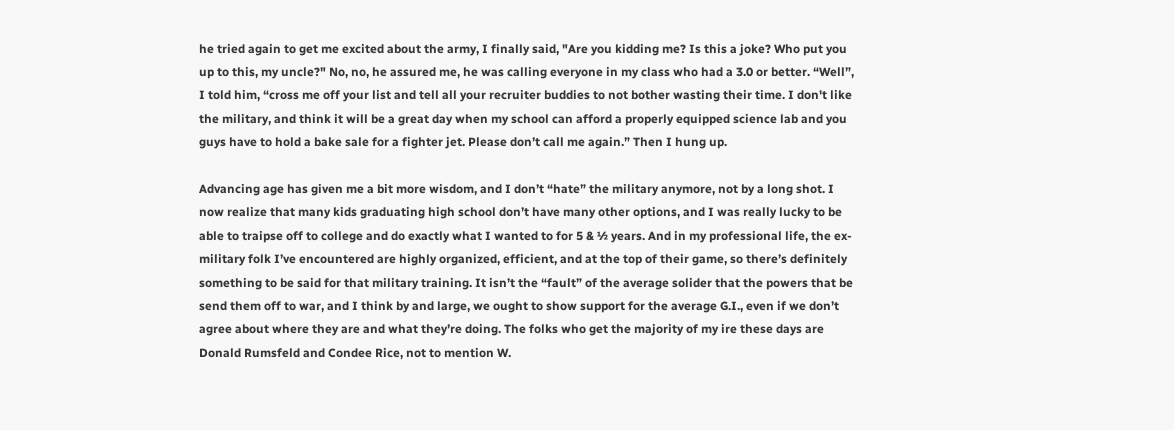he tried again to get me excited about the army, I finally said, "Are you kidding me? Is this a joke? Who put you up to this, my uncle?" No, no, he assured me, he was calling everyone in my class who had a 3.0 or better. “Well”, I told him, “cross me off your list and tell all your recruiter buddies to not bother wasting their time. I don't like the military, and think it will be a great day when my school can afford a properly equipped science lab and you guys have to hold a bake sale for a fighter jet. Please don’t call me again.” Then I hung up.

Advancing age has given me a bit more wisdom, and I don’t “hate” the military anymore, not by a long shot. I now realize that many kids graduating high school don’t have many other options, and I was really lucky to be able to traipse off to college and do exactly what I wanted to for 5 & ½ years. And in my professional life, the ex-military folk I’ve encountered are highly organized, efficient, and at the top of their game, so there’s definitely something to be said for that military training. It isn’t the “fault” of the average solider that the powers that be send them off to war, and I think by and large, we ought to show support for the average G.I., even if we don’t agree about where they are and what they’re doing. The folks who get the majority of my ire these days are Donald Rumsfeld and Condee Rice, not to mention W.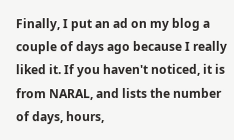Finally, I put an ad on my blog a couple of days ago because I really liked it. If you haven't noticed, it is from NARAL, and lists the number of days, hours,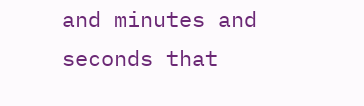and minutes and seconds that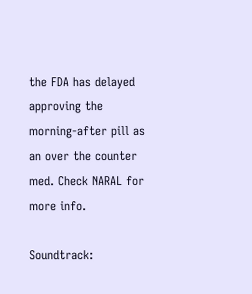the FDA has delayed approving the morning-after pill as an over the counter med. Check NARAL for more info.

Soundtrack: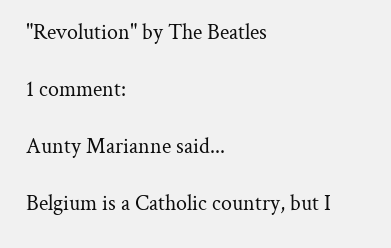"Revolution" by The Beatles

1 comment:

Aunty Marianne said...

Belgium is a Catholic country, but I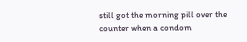still got the morning pill over the counter when a condom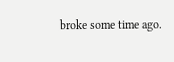broke some time ago.